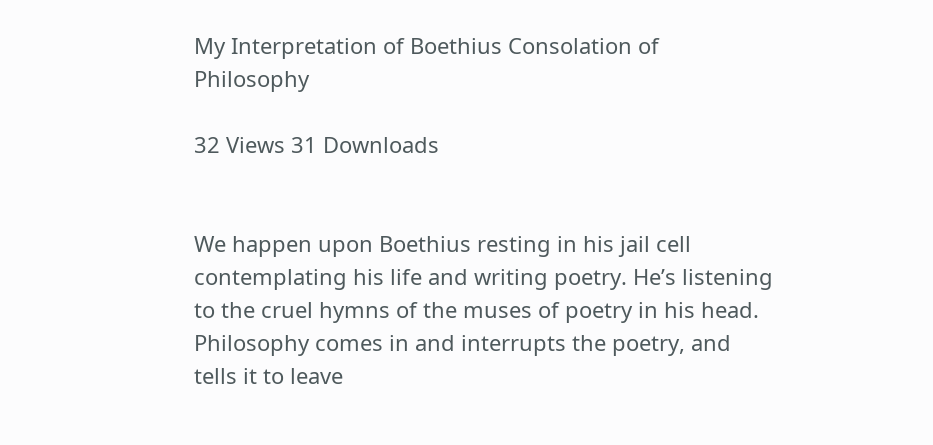My Interpretation of Boethius Consolation of Philosophy

32 Views 31 Downloads


We happen upon Boethius resting in his jail cell contemplating his life and writing poetry. He’s listening to the cruel hymns of the muses of poetry in his head. Philosophy comes in and interrupts the poetry, and tells it to leave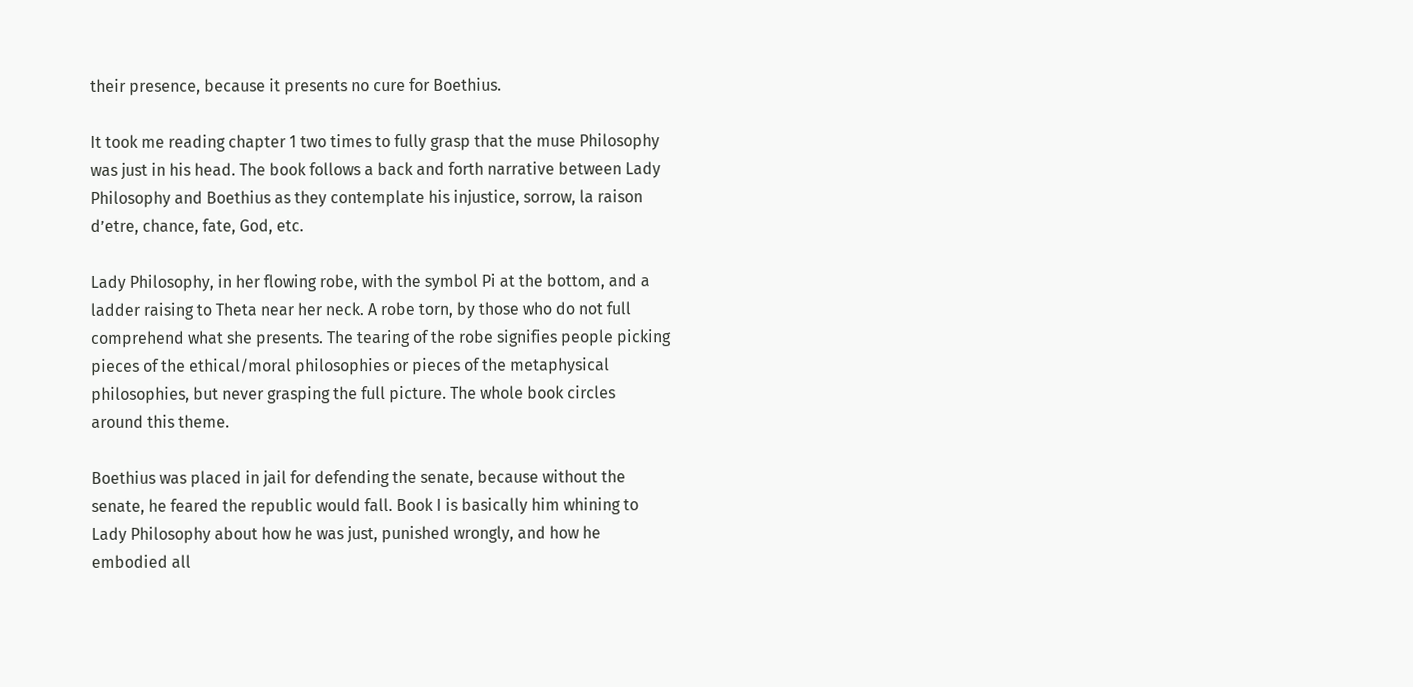their presence, because it presents no cure for Boethius.

It took me reading chapter 1 two times to fully grasp that the muse Philosophy was just in his head. The book follows a back and forth narrative between Lady Philosophy and Boethius as they contemplate his injustice, sorrow, la raison d’etre, chance, fate, God, etc.

Lady Philosophy, in her flowing robe, with the symbol Pi at the bottom, and a ladder raising to Theta near her neck. A robe torn, by those who do not full comprehend what she presents. The tearing of the robe signifies people picking pieces of the ethical/moral philosophies or pieces of the metaphysical philosophies, but never grasping the full picture. The whole book circles around this theme.

Boethius was placed in jail for defending the senate, because without the senate, he feared the republic would fall. Book I is basically him whining to Lady Philosophy about how he was just, punished wrongly, and how he embodied all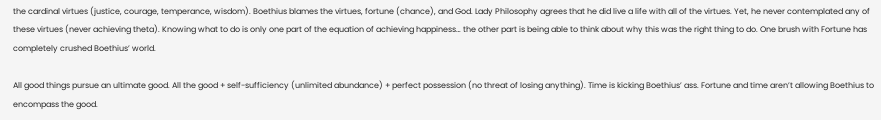the cardinal virtues (justice, courage, temperance, wisdom). Boethius blames the virtues, fortune (chance), and God. Lady Philosophy agrees that he did live a life with all of the virtues. Yet, he never contemplated any of these virtues (never achieving theta). Knowing what to do is only one part of the equation of achieving happiness… the other part is being able to think about why this was the right thing to do. One brush with Fortune has completely crushed Boethius’ world.

All good things pursue an ultimate good. All the good + self-sufficiency (unlimited abundance) + perfect possession (no threat of losing anything). Time is kicking Boethius’ ass. Fortune and time aren’t allowing Boethius to encompass the good.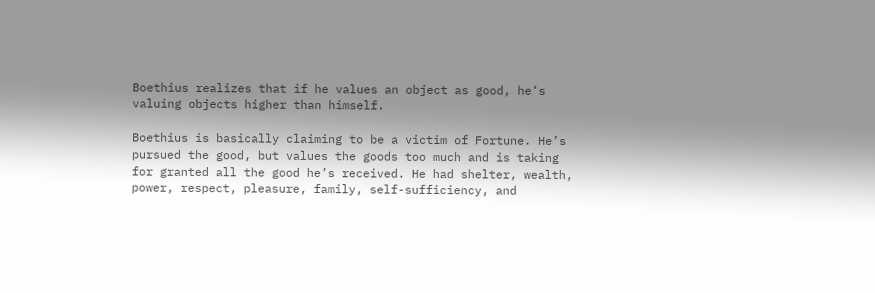Boethius realizes that if he values an object as good, he’s valuing objects higher than himself.

Boethius is basically claiming to be a victim of Fortune. He’s pursued the good, but values the goods too much and is taking for granted all the good he’s received. He had shelter, wealth, power, respect, pleasure, family, self-sufficiency, and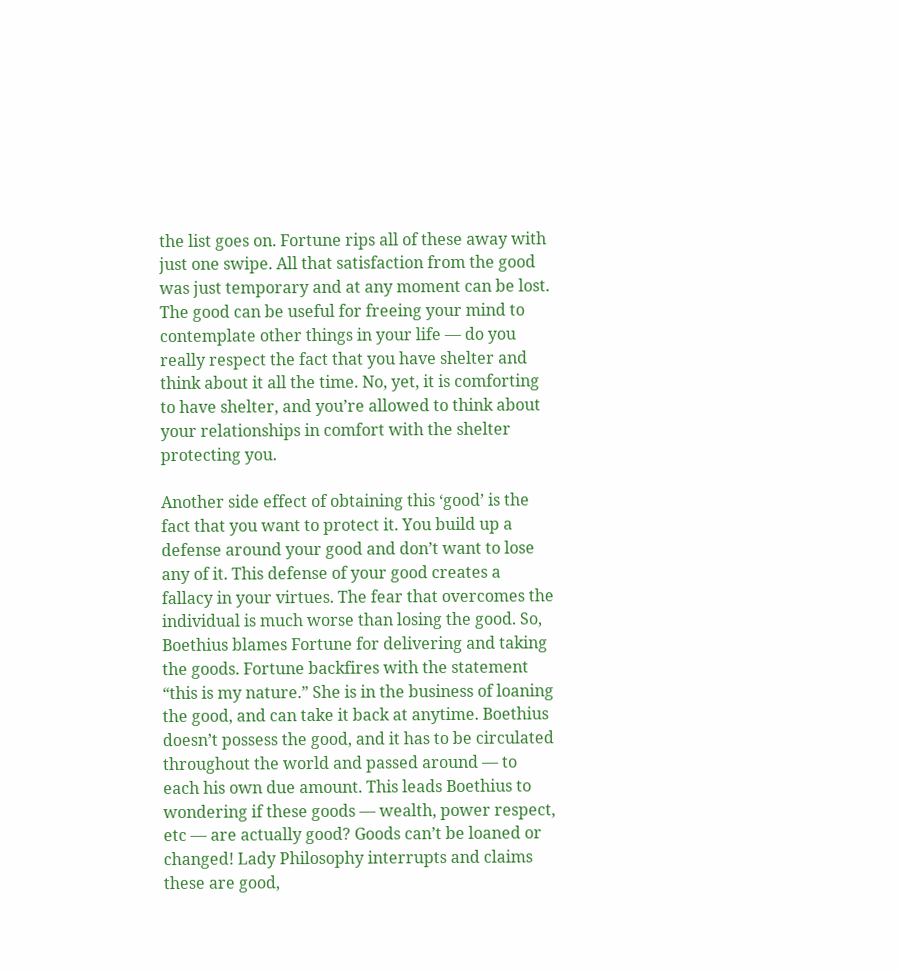the list goes on. Fortune rips all of these away with just one swipe. All that satisfaction from the good was just temporary and at any moment can be lost. The good can be useful for freeing your mind to contemplate other things in your life — do you really respect the fact that you have shelter and think about it all the time. No, yet, it is comforting to have shelter, and you’re allowed to think about your relationships in comfort with the shelter protecting you.

Another side effect of obtaining this ‘good’ is the fact that you want to protect it. You build up a defense around your good and don’t want to lose any of it. This defense of your good creates a fallacy in your virtues. The fear that overcomes the individual is much worse than losing the good. So, Boethius blames Fortune for delivering and taking the goods. Fortune backfires with the statement “this is my nature.” She is in the business of loaning the good, and can take it back at anytime. Boethius doesn’t possess the good, and it has to be circulated throughout the world and passed around — to each his own due amount. This leads Boethius to wondering if these goods — wealth, power respect, etc — are actually good? Goods can’t be loaned or changed! Lady Philosophy interrupts and claims these are good,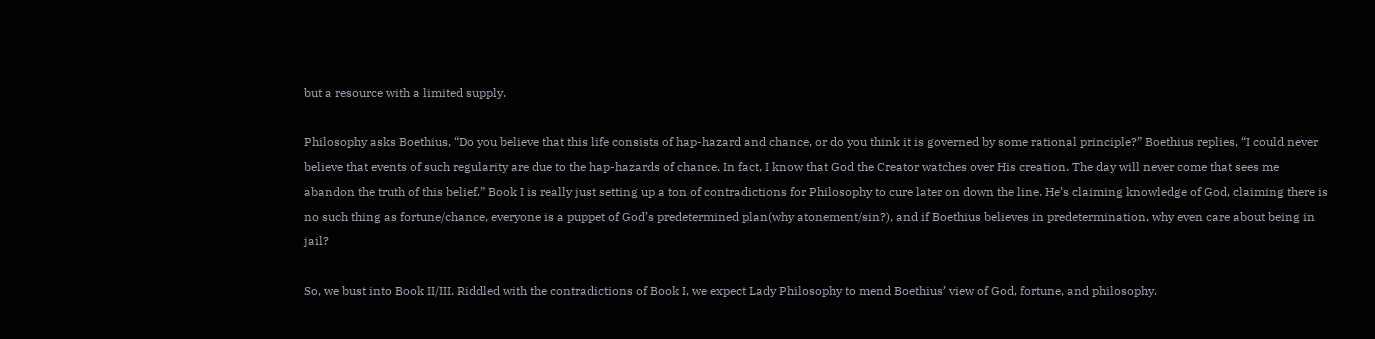but a resource with a limited supply.

Philosophy asks Boethius, “Do you believe that this life consists of hap-hazard and chance, or do you think it is governed by some rational principle?” Boethius replies, “I could never believe that events of such regularity are due to the hap-hazards of chance. In fact, I know that God the Creator watches over His creation. The day will never come that sees me abandon the truth of this belief.” Book I is really just setting up a ton of contradictions for Philosophy to cure later on down the line. He’s claiming knowledge of God, claiming there is no such thing as fortune/chance, everyone is a puppet of God’s predetermined plan(why atonement/sin?), and if Boethius believes in predetermination, why even care about being in jail?

So, we bust into Book II/III. Riddled with the contradictions of Book I, we expect Lady Philosophy to mend Boethius’ view of God, fortune, and philosophy.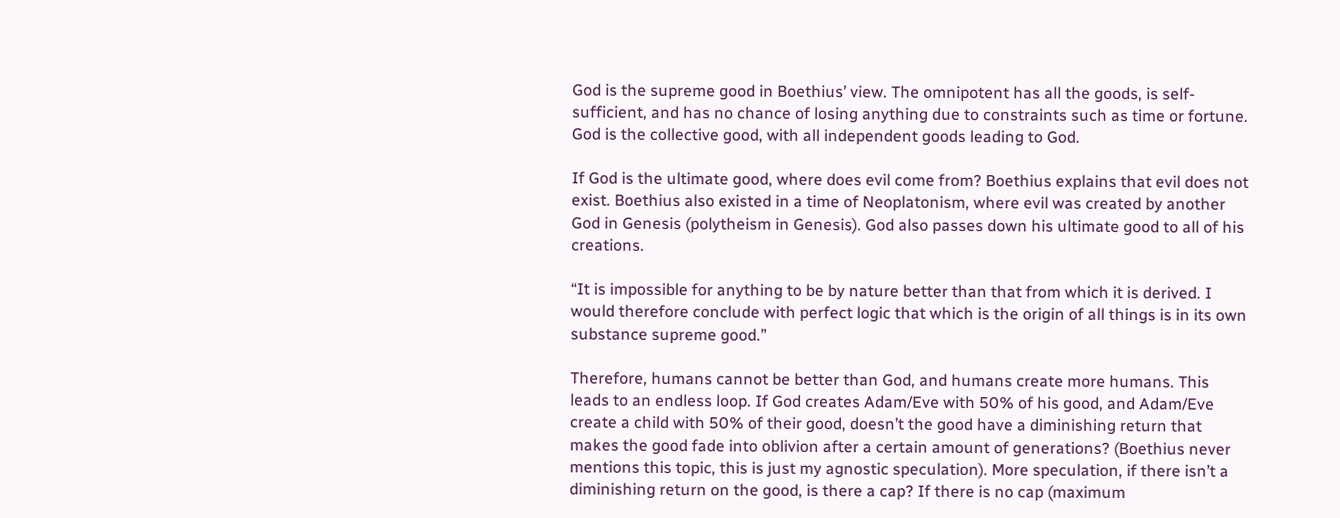God is the supreme good in Boethius’ view. The omnipotent has all the goods, is self-sufficient, and has no chance of losing anything due to constraints such as time or fortune. God is the collective good, with all independent goods leading to God.

If God is the ultimate good, where does evil come from? Boethius explains that evil does not exist. Boethius also existed in a time of Neoplatonism, where evil was created by another God in Genesis (polytheism in Genesis). God also passes down his ultimate good to all of his creations.

“It is impossible for anything to be by nature better than that from which it is derived. I would therefore conclude with perfect logic that which is the origin of all things is in its own substance supreme good.”

Therefore, humans cannot be better than God, and humans create more humans. This leads to an endless loop. If God creates Adam/Eve with 50% of his good, and Adam/Eve create a child with 50% of their good, doesn’t the good have a diminishing return that makes the good fade into oblivion after a certain amount of generations? (Boethius never mentions this topic, this is just my agnostic speculation). More speculation, if there isn’t a diminishing return on the good, is there a cap? If there is no cap (maximum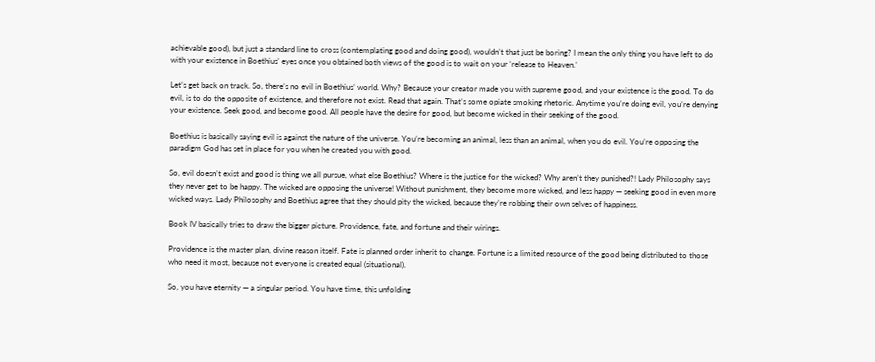achievable good), but just a standard line to cross (contemplating good and doing good), wouldn’t that just be boring? I mean the only thing you have left to do with your existence in Boethius’ eyes once you obtained both views of the good is to wait on your ‘release to Heaven.’

Let’s get back on track. So, there’s no evil in Boethius’ world. Why? Because your creator made you with supreme good, and your existence is the good. To do evil, is to do the opposite of existence, and therefore not exist. Read that again. That’s some opiate smoking rhetoric. Anytime you’re doing evil, you’re denying your existence. Seek good, and become good. All people have the desire for good, but become wicked in their seeking of the good.

Boethius is basically saying evil is against the nature of the universe. You’re becoming an animal, less than an animal, when you do evil. You’re opposing the paradigm God has set in place for you when he created you with good.

So, evil doesn’t exist and good is thing we all pursue, what else Boethius? Where is the justice for the wicked? Why aren’t they punished?! Lady Philosophy says they never get to be happy. The wicked are opposing the universe! Without punishment, they become more wicked, and less happy — seeking good in even more wicked ways. Lady Philosophy and Boethius agree that they should pity the wicked, because they’re robbing their own selves of happiness.

Book IV basically tries to draw the bigger picture. Providence, fate, and fortune and their wirings.

Providence is the master plan, divine reason itself. Fate is planned order inherit to change. Fortune is a limited resource of the good being distributed to those who need it most, because not everyone is created equal (situational).

So, you have eternity — a singular period. You have time, this unfolding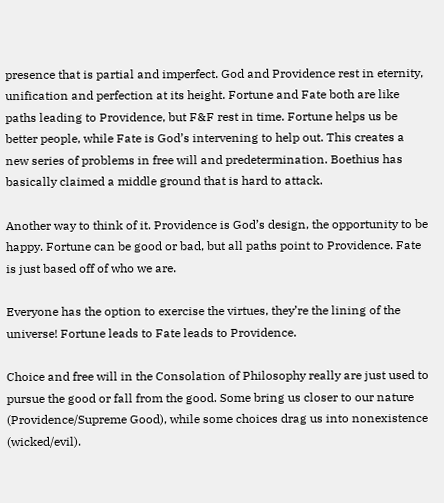presence that is partial and imperfect. God and Providence rest in eternity, unification and perfection at its height. Fortune and Fate both are like paths leading to Providence, but F&F rest in time. Fortune helps us be better people, while Fate is God’s intervening to help out. This creates a new series of problems in free will and predetermination. Boethius has basically claimed a middle ground that is hard to attack.

Another way to think of it. Providence is God’s design, the opportunity to be happy. Fortune can be good or bad, but all paths point to Providence. Fate is just based off of who we are.

Everyone has the option to exercise the virtues, they’re the lining of the universe! Fortune leads to Fate leads to Providence.

Choice and free will in the Consolation of Philosophy really are just used to pursue the good or fall from the good. Some bring us closer to our nature (Providence/Supreme Good), while some choices drag us into nonexistence (wicked/evil).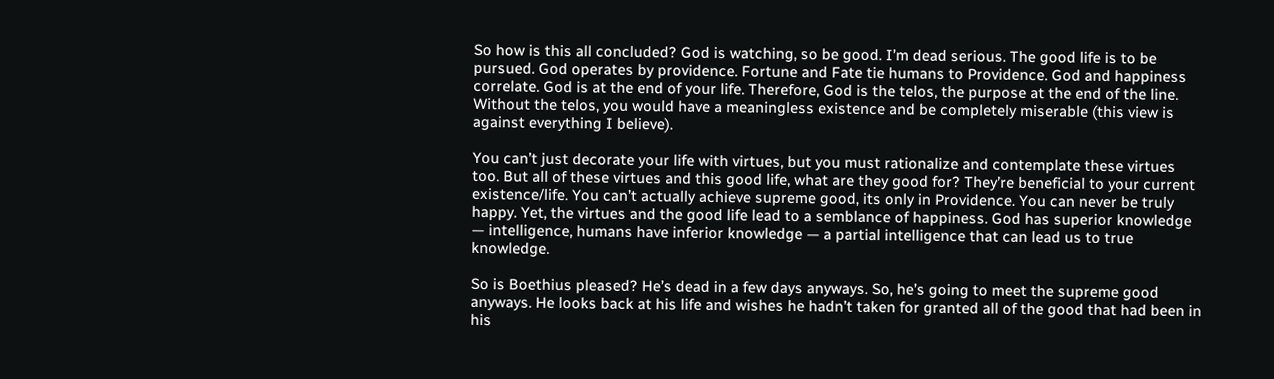So how is this all concluded? God is watching, so be good. I’m dead serious. The good life is to be pursued. God operates by providence. Fortune and Fate tie humans to Providence. God and happiness correlate. God is at the end of your life. Therefore, God is the telos, the purpose at the end of the line. Without the telos, you would have a meaningless existence and be completely miserable (this view is against everything I believe).

You can’t just decorate your life with virtues, but you must rationalize and contemplate these virtues too. But all of these virtues and this good life, what are they good for? They’re beneficial to your current existence/life. You can’t actually achieve supreme good, its only in Providence. You can never be truly happy. Yet, the virtues and the good life lead to a semblance of happiness. God has superior knowledge — intelligence, humans have inferior knowledge — a partial intelligence that can lead us to true knowledge.

So is Boethius pleased? He’s dead in a few days anyways. So, he’s going to meet the supreme good anyways. He looks back at his life and wishes he hadn’t taken for granted all of the good that had been in his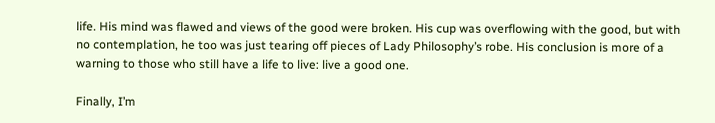life. His mind was flawed and views of the good were broken. His cup was overflowing with the good, but with no contemplation, he too was just tearing off pieces of Lady Philosophy’s robe. His conclusion is more of a warning to those who still have a life to live: live a good one.

Finally, I’m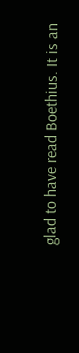glad to have read Boethius. It is an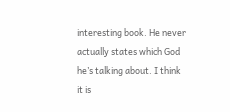interesting book. He never actually states which God he’s talking about. I think it is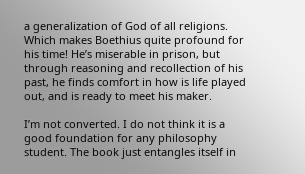a generalization of God of all religions. Which makes Boethius quite profound for his time! He’s miserable in prison, but through reasoning and recollection of his past, he finds comfort in how is life played out, and is ready to meet his maker.

I’m not converted. I do not think it is a good foundation for any philosophy student. The book just entangles itself in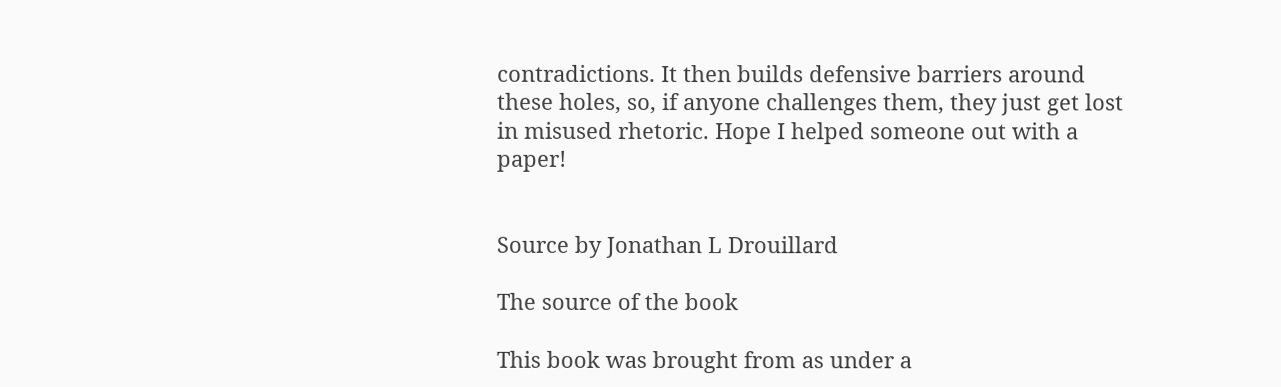contradictions. It then builds defensive barriers around these holes, so, if anyone challenges them, they just get lost in misused rhetoric. Hope I helped someone out with a paper!


Source by Jonathan L Drouillard

The source of the book

This book was brought from as under a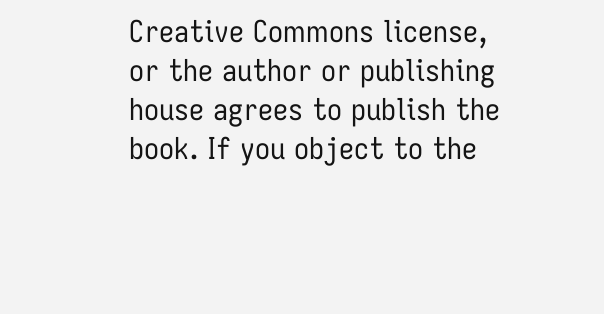Creative Commons license, or the author or publishing house agrees to publish the book. If you object to the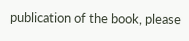publication of the book, please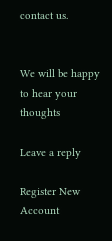contact us.


We will be happy to hear your thoughts

Leave a reply

Register New Account